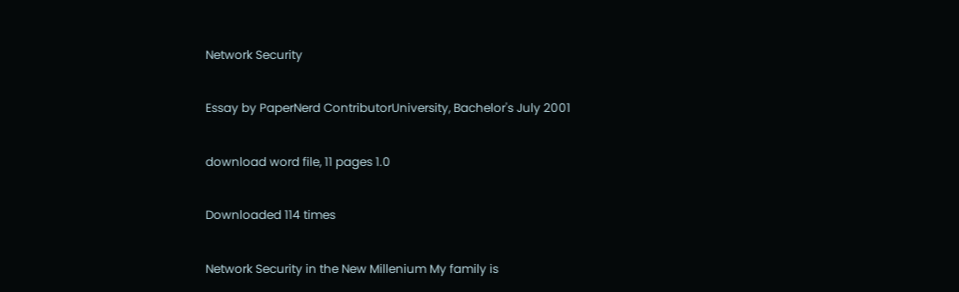Network Security

Essay by PaperNerd ContributorUniversity, Bachelor's July 2001

download word file, 11 pages 1.0

Downloaded 114 times

Network Security in the New Millenium My family is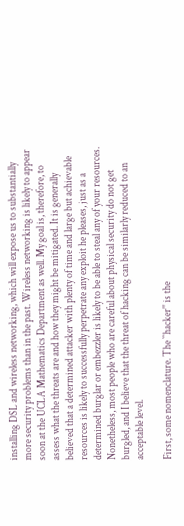installing DSL and wireless networking, which will expose us to substantially more security problems than in the past. Wireless networking is likely to appear soon at the UCLA Mathematics Department as well. My goal is, therefore, to assess what the threats are and how they might be mitigated. It is generally believed that a determined attacker with plenty of time and large but achievable resources is likely to successfully perpetrate any exploit he pleases, just as a determined burglar or embezzler is likely to be able to steal any of your resources. Nonetheless, most people who are careful about physical security do not get burgled, and I believe that the threat of hacking can be similarly reduced to an acceptable level.

First, some nomenclature. The ``hacker'' is the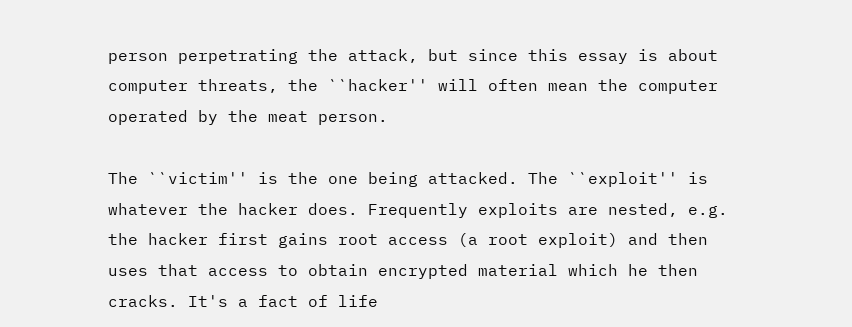person perpetrating the attack, but since this essay is about computer threats, the ``hacker'' will often mean the computer operated by the meat person.

The ``victim'' is the one being attacked. The ``exploit'' is whatever the hacker does. Frequently exploits are nested, e.g. the hacker first gains root access (a root exploit) and then uses that access to obtain encrypted material which he then cracks. It's a fact of life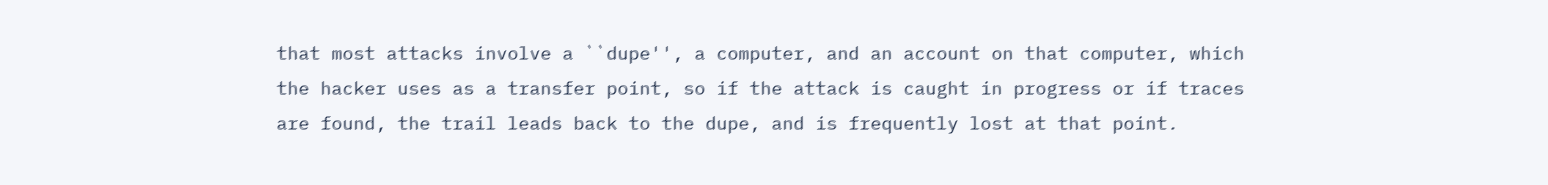that most attacks involve a ``dupe'', a computer, and an account on that computer, which the hacker uses as a transfer point, so if the attack is caught in progress or if traces are found, the trail leads back to the dupe, and is frequently lost at that point.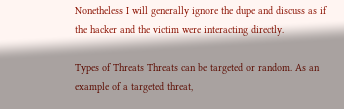Nonetheless I will generally ignore the dupe and discuss as if the hacker and the victim were interacting directly.

Types of Threats Threats can be targeted or random. As an example of a targeted threat,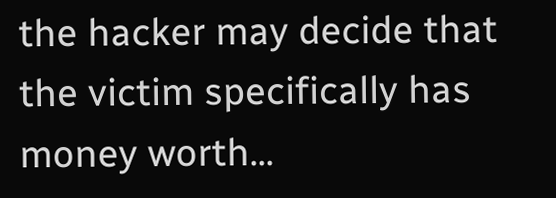the hacker may decide that the victim specifically has money worth...